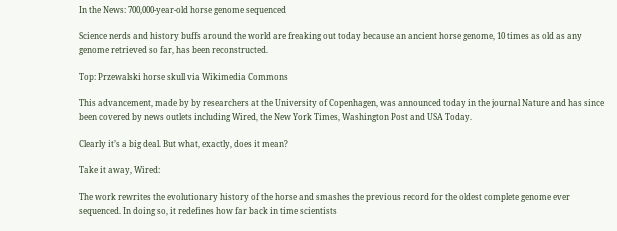In the News: 700,000-year-old horse genome sequenced

Science nerds and history buffs around the world are freaking out today because an ancient horse genome, 10 times as old as any genome retrieved so far, has been reconstructed.

Top: Przewalski horse skull via Wikimedia Commons

This advancement, made by by researchers at the University of Copenhagen, was announced today in the journal Nature and has since been covered by news outlets including Wired, the New York Times, Washington Post and USA Today.

Clearly it’s a big deal. But what, exactly, does it mean?

Take it away, Wired:

The work rewrites the evolutionary history of the horse and smashes the previous record for the oldest complete genome ever sequenced. In doing so, it redefines how far back in time scientists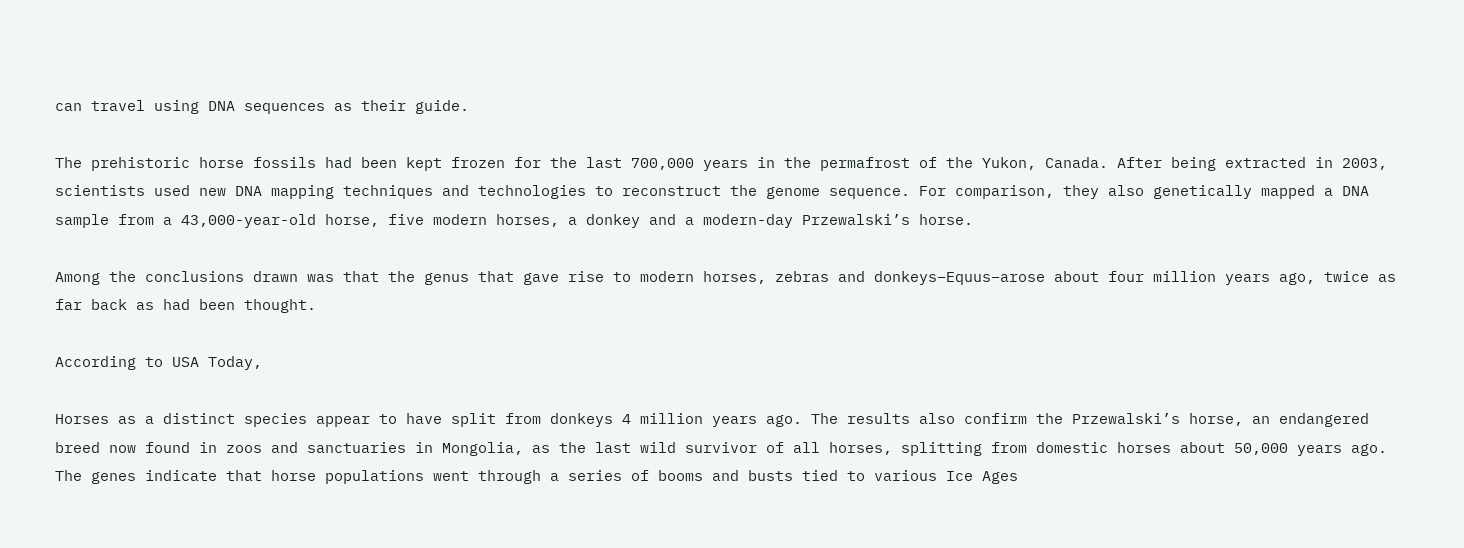can travel using DNA sequences as their guide.

The prehistoric horse fossils had been kept frozen for the last 700,000 years in the permafrost of the Yukon, Canada. After being extracted in 2003, scientists used new DNA mapping techniques and technologies to reconstruct the genome sequence. For comparison, they also genetically mapped a DNA sample from a 43,000-year-old horse, five modern horses, a donkey and a modern-day Przewalski’s horse.

Among the conclusions drawn was that the genus that gave rise to modern horses, zebras and donkeys–Equus–arose about four million years ago, twice as far back as had been thought.

According to USA Today,

Horses as a distinct species appear to have split from donkeys 4 million years ago. The results also confirm the Przewalski’s horse, an endangered breed now found in zoos and sanctuaries in Mongolia, as the last wild survivor of all horses, splitting from domestic horses about 50,000 years ago. The genes indicate that horse populations went through a series of booms and busts tied to various Ice Ages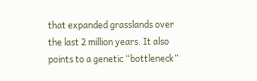that expanded grasslands over the last 2 million years. It also points to a genetic “bottleneck”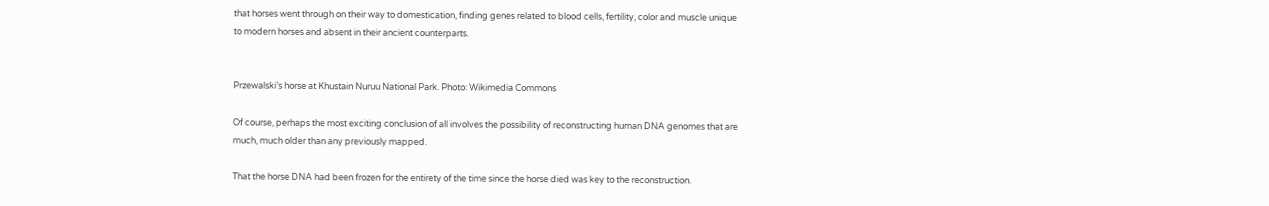that horses went through on their way to domestication, finding genes related to blood cells, fertility, color and muscle unique to modern horses and absent in their ancient counterparts.


Przewalski’s horse at Khustain Nuruu National Park. Photo: Wikimedia Commons

Of course, perhaps the most exciting conclusion of all involves the possibility of reconstructing human DNA genomes that are much, much older than any previously mapped.

That the horse DNA had been frozen for the entirety of the time since the horse died was key to the reconstruction.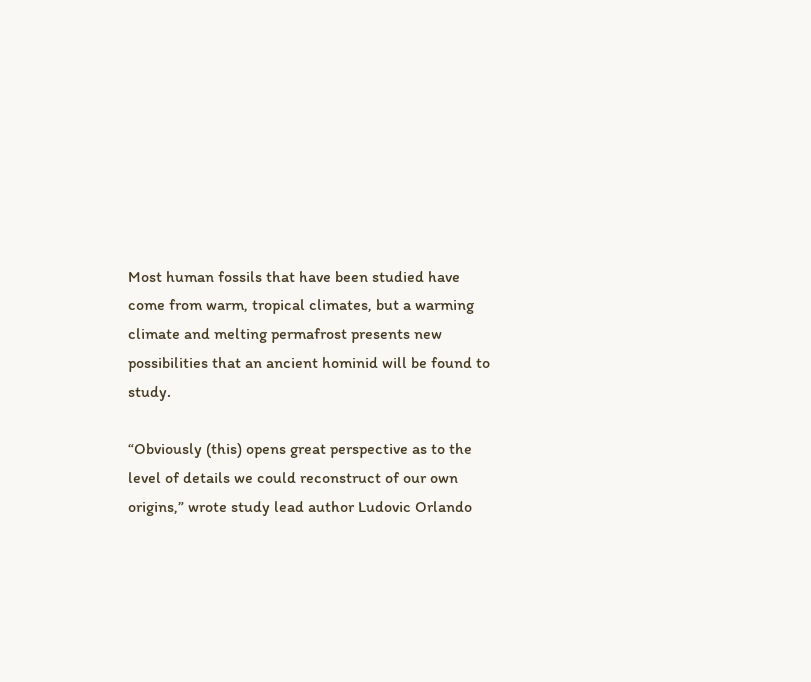Most human fossils that have been studied have come from warm, tropical climates, but a warming climate and melting permafrost presents new possibilities that an ancient hominid will be found to study.

“Obviously (this) opens great perspective as to the level of details we could reconstruct of our own origins,” wrote study lead author Ludovic Orlando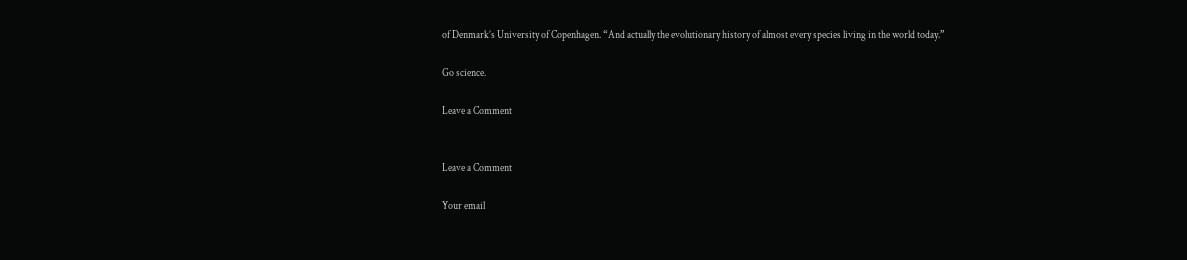of Denmark’s University of Copenhagen. “And actually the evolutionary history of almost every species living in the world today.”

Go science.

Leave a Comment


Leave a Comment

Your email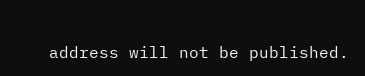address will not be published.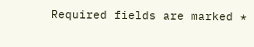Required fields are marked *